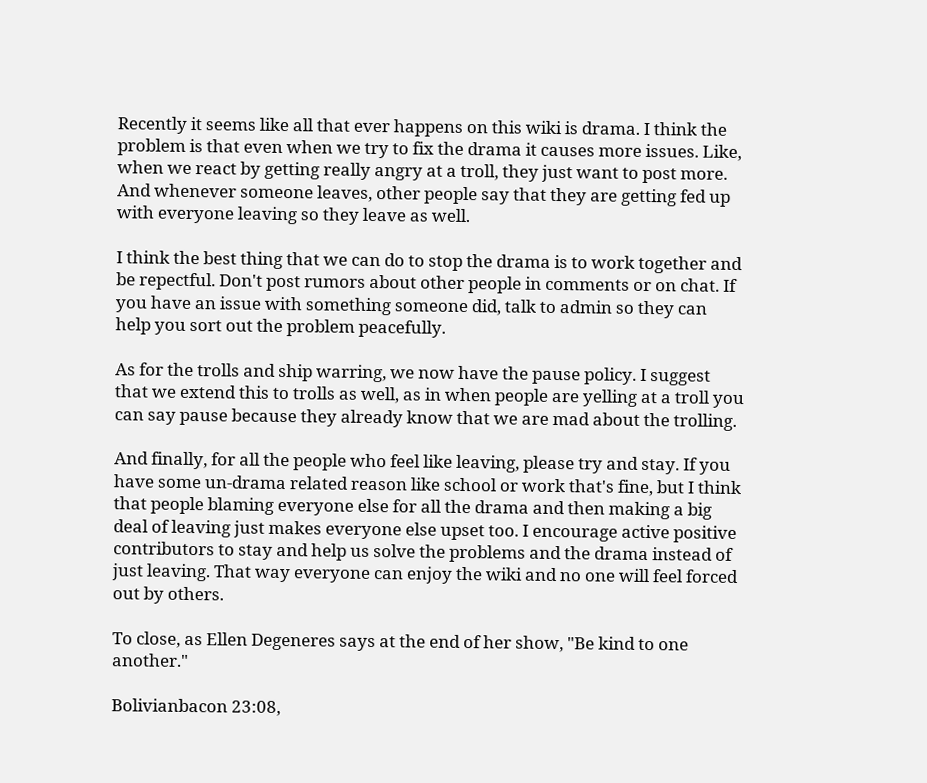Recently it seems like all that ever happens on this wiki is drama. I think the problem is that even when we try to fix the drama it causes more issues. Like, when we react by getting really angry at a troll, they just want to post more. And whenever someone leaves, other people say that they are getting fed up with everyone leaving so they leave as well.

I think the best thing that we can do to stop the drama is to work together and be repectful. Don't post rumors about other people in comments or on chat. If you have an issue with something someone did, talk to admin so they can help you sort out the problem peacefully.

As for the trolls and ship warring, we now have the pause policy. I suggest that we extend this to trolls as well, as in when people are yelling at a troll you can say pause because they already know that we are mad about the trolling.

And finally, for all the people who feel like leaving, please try and stay. If you have some un-drama related reason like school or work that's fine, but I think that people blaming everyone else for all the drama and then making a big deal of leaving just makes everyone else upset too. I encourage active positive contributors to stay and help us solve the problems and the drama instead of just leaving. That way everyone can enjoy the wiki and no one will feel forced out by others.

To close, as Ellen Degeneres says at the end of her show, "Be kind to one another."

Bolivianbacon 23:08,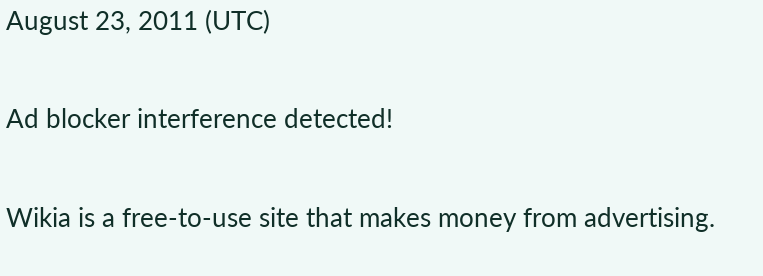August 23, 2011 (UTC)

Ad blocker interference detected!

Wikia is a free-to-use site that makes money from advertising.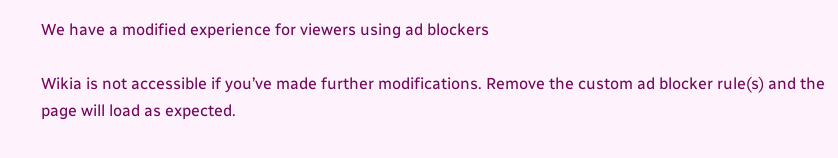We have a modified experience for viewers using ad blockers

Wikia is not accessible if you’ve made further modifications. Remove the custom ad blocker rule(s) and the page will load as expected.